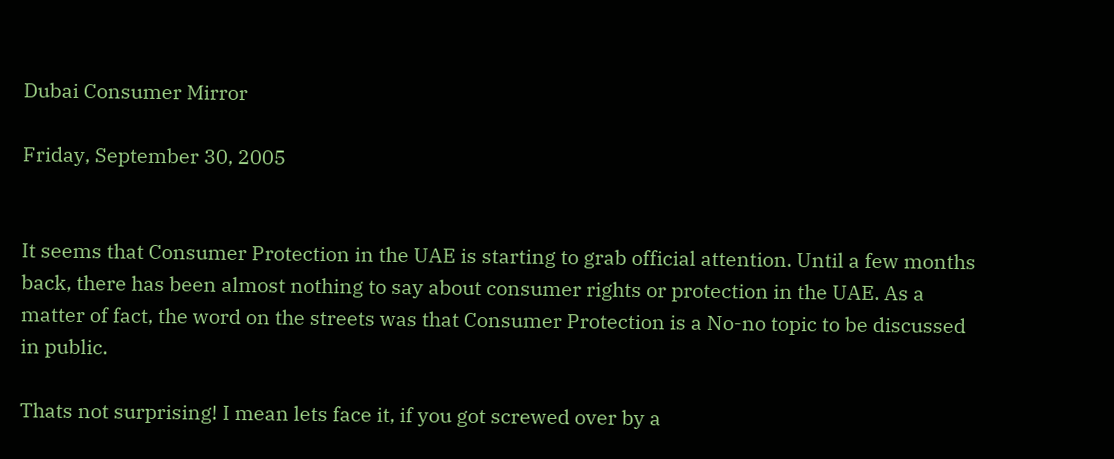Dubai Consumer Mirror

Friday, September 30, 2005


It seems that Consumer Protection in the UAE is starting to grab official attention. Until a few months back, there has been almost nothing to say about consumer rights or protection in the UAE. As a matter of fact, the word on the streets was that Consumer Protection is a No-no topic to be discussed in public.

Thats not surprising! I mean lets face it, if you got screwed over by a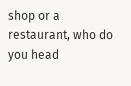shop or a restaurant, who do you head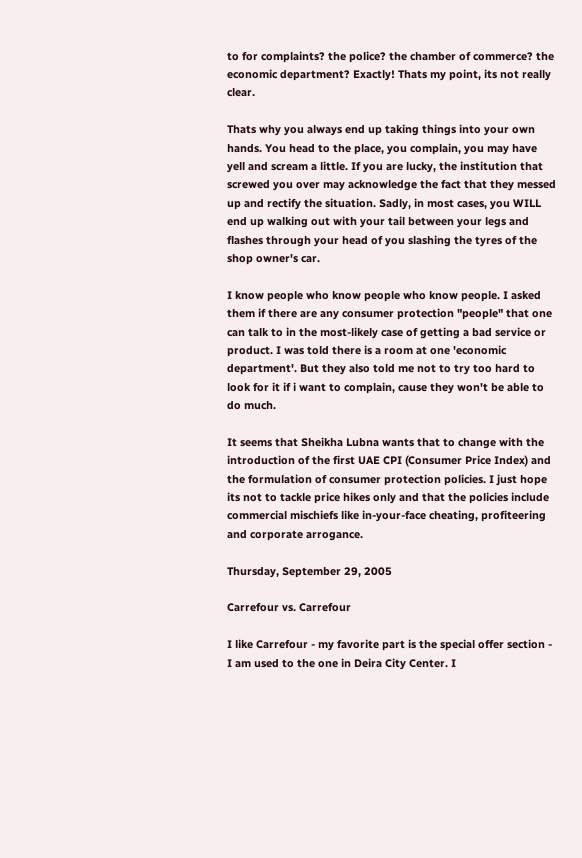to for complaints? the police? the chamber of commerce? the economic department? Exactly! Thats my point, its not really clear.

Thats why you always end up taking things into your own hands. You head to the place, you complain, you may have yell and scream a little. If you are lucky, the institution that screwed you over may acknowledge the fact that they messed up and rectify the situation. Sadly, in most cases, you WILL end up walking out with your tail between your legs and flashes through your head of you slashing the tyres of the shop owner's car.

I know people who know people who know people. I asked them if there are any consumer protection "people" that one can talk to in the most-likely case of getting a bad service or product. I was told there is a room at one 'economic department'. But they also told me not to try too hard to look for it if i want to complain, cause they won't be able to do much.

It seems that Sheikha Lubna wants that to change with the introduction of the first UAE CPI (Consumer Price Index) and the formulation of consumer protection policies. I just hope its not to tackle price hikes only and that the policies include commercial mischiefs like in-your-face cheating, profiteering and corporate arrogance.

Thursday, September 29, 2005

Carrefour vs. Carrefour

I like Carrefour - my favorite part is the special offer section - I am used to the one in Deira City Center. I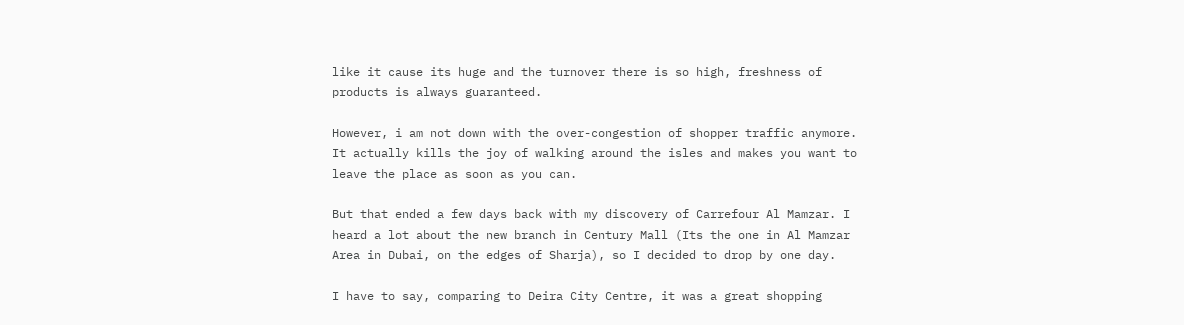like it cause its huge and the turnover there is so high, freshness of products is always guaranteed.

However, i am not down with the over-congestion of shopper traffic anymore. It actually kills the joy of walking around the isles and makes you want to leave the place as soon as you can.

But that ended a few days back with my discovery of Carrefour Al Mamzar. I heard a lot about the new branch in Century Mall (Its the one in Al Mamzar Area in Dubai, on the edges of Sharja), so I decided to drop by one day.

I have to say, comparing to Deira City Centre, it was a great shopping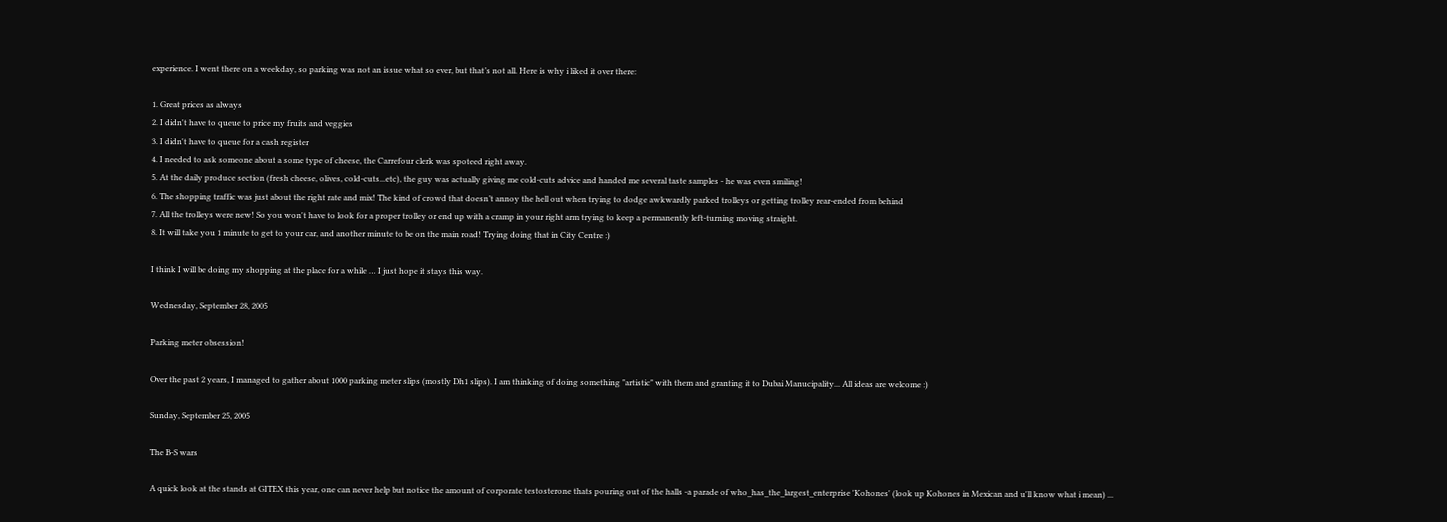experience. I went there on a weekday, so parking was not an issue what so ever, but that’s not all. Here is why i liked it over there:

1. Great prices as always
2. I didn't have to queue to price my fruits and veggies
3. I didn't have to queue for a cash register
4. I needed to ask someone about a some type of cheese, the Carrefour clerk was spoteed right away.
5. At the daily produce section (fresh cheese, olives, cold-cuts...etc), the guy was actually giving me cold-cuts advice and handed me several taste samples - he was even smiling!
6. The shopping traffic was just about the right rate and mix! The kind of crowd that doesn’t annoy the hell out when trying to dodge awkwardly parked trolleys or getting trolley rear-ended from behind
7. All the trolleys were new! So you won't have to look for a proper trolley or end up with a cramp in your right arm trying to keep a permanently left-turning moving straight.
8. It will take you 1 minute to get to your car, and another minute to be on the main road! Trying doing that in City Centre :)

I think I will be doing my shopping at the place for a while … I just hope it stays this way.

Wednesday, September 28, 2005

Parking meter obsession!

Over the past 2 years, I managed to gather about 1000 parking meter slips (mostly Dh1 slips). I am thinking of doing something "artistic" with them and granting it to Dubai Manucipality... All ideas are welcome :)

Sunday, September 25, 2005

The B-S wars

A quick look at the stands at GITEX this year, one can never help but notice the amount of corporate testosterone thats pouring out of the halls -a parade of who_has_the_largest_enterprise 'Kohones' (look up Kohones in Mexican and u'll know what i mean) ...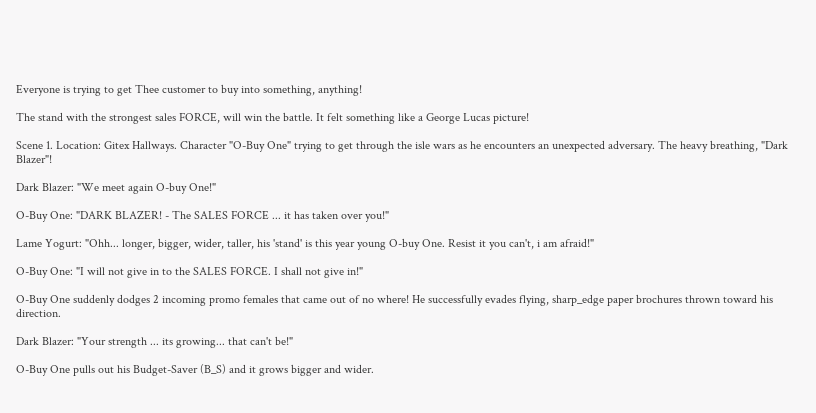Everyone is trying to get Thee customer to buy into something, anything!

The stand with the strongest sales FORCE, will win the battle. It felt something like a George Lucas picture!

Scene 1. Location: Gitex Hallways. Character "O-Buy One" trying to get through the isle wars as he encounters an unexpected adversary. The heavy breathing, "Dark Blazer"!

Dark Blazer: "We meet again O-buy One!"

O-Buy One: "DARK BLAZER! - The SALES FORCE ... it has taken over you!"

Lame Yogurt: "Ohh... longer, bigger, wider, taller, his 'stand' is this year young O-buy One. Resist it you can't, i am afraid!"

O-Buy One: "I will not give in to the SALES FORCE. I shall not give in!"

O-Buy One suddenly dodges 2 incoming promo females that came out of no where! He successfully evades flying, sharp_edge paper brochures thrown toward his direction.

Dark Blazer: "Your strength ... its growing... that can't be!"

O-Buy One pulls out his Budget-Saver (B_S) and it grows bigger and wider.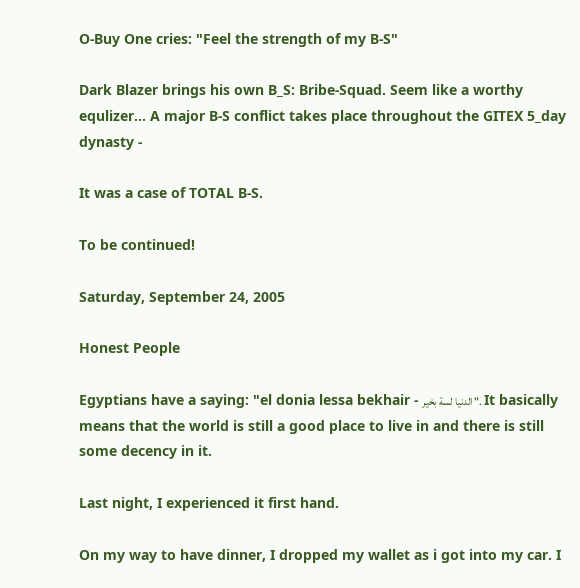O-Buy One cries: "Feel the strength of my B-S"

Dark Blazer brings his own B_S: Bribe-Squad. Seem like a worthy equlizer... A major B-S conflict takes place throughout the GITEX 5_day dynasty -

It was a case of TOTAL B-S.

To be continued!

Saturday, September 24, 2005

Honest People

Egyptians have a saying: "el donia lessa bekhair - الدنيا لسة بخير ". It basically means that the world is still a good place to live in and there is still some decency in it.

Last night, I experienced it first hand.

On my way to have dinner, I dropped my wallet as i got into my car. I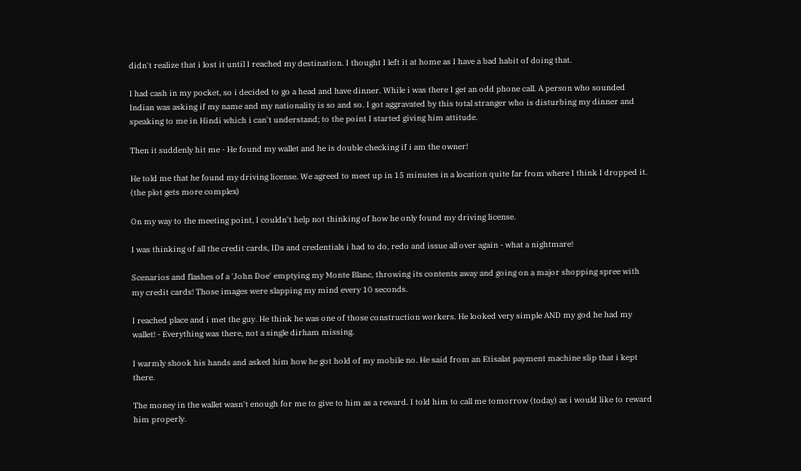didn't realize that i lost it until I reached my destination. I thought I left it at home as I have a bad habit of doing that.

I had cash in my pocket, so i decided to go a head and have dinner. While i was there I get an odd phone call. A person who sounded Indian was asking if my name and my nationality is so and so. I got aggravated by this total stranger who is disturbing my dinner and speaking to me in Hindi which i can't understand; to the point I started giving him attitude.

Then it suddenly hit me - He found my wallet and he is double checking if i am the owner!

He told me that he found my driving license. We agreed to meet up in 15 minutes in a location quite far from where I think I dropped it. (the plot gets more complex)

On my way to the meeting point, I couldn't help not thinking of how he only found my driving license.

I was thinking of all the credit cards, IDs and credentials i had to do, redo and issue all over again - what a nightmare!

Scenarios and flashes of a 'John Doe' emptying my Monte Blanc, throwing its contents away and going on a major shopping spree with my credit cards! Those images were slapping my mind every 10 seconds.

I reached place and i met the guy. He think he was one of those construction workers. He looked very simple AND my god he had my wallet! - Everything was there, not a single dirham missing.

I warmly shook his hands and asked him how he got hold of my mobile no. He said from an Etisalat payment machine slip that i kept there.

The money in the wallet wasn't enough for me to give to him as a reward. I told him to call me tomorrow (today) as i would like to reward him properly.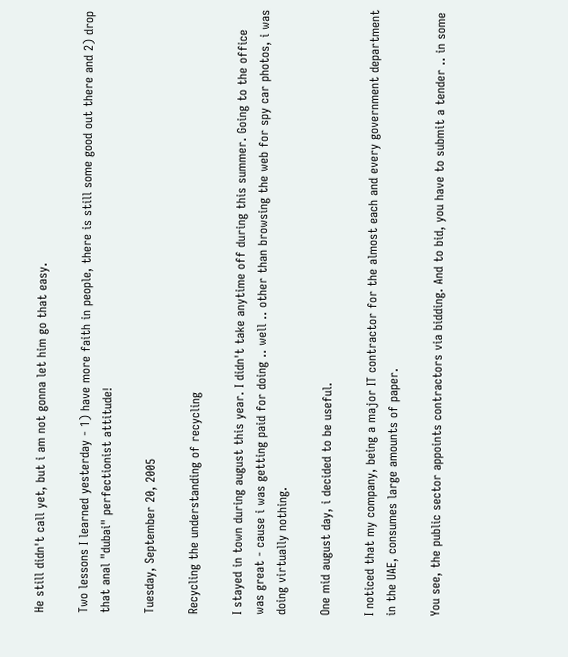He still didn't call yet, but i am not gonna let him go that easy.

Two lessons I learned yesterday - 1) have more faith in people, there is still some good out there and 2) drop that anal "dubai" perfectionist attitude!

Tuesday, September 20, 2005

Recycling the understanding of recycling

I stayed in town during august this year. I didn't take anytime off during this summer. Going to the office was great - cause i was getting paid for doing .. well .. other than browsing the web for spy car photos, i was doing virtually nothing.

One mid august day, i decided to be useful.

I noticed that my company, being a major IT contractor for the almost each and every government department in the UAE, consumes large amounts of paper.

You see, the public sector appoints contractors via bidding. And to bid, you have to submit a tender .. in some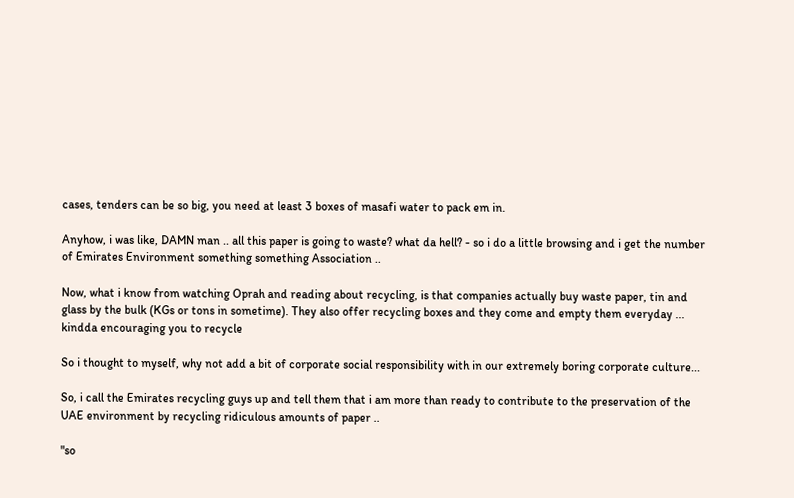cases, tenders can be so big, you need at least 3 boxes of masafi water to pack em in.

Anyhow, i was like, DAMN man .. all this paper is going to waste? what da hell? - so i do a little browsing and i get the number of Emirates Environment something something Association ..

Now, what i know from watching Oprah and reading about recycling, is that companies actually buy waste paper, tin and glass by the bulk (KGs or tons in sometime). They also offer recycling boxes and they come and empty them everyday ... kindda encouraging you to recycle

So i thought to myself, why not add a bit of corporate social responsibility with in our extremely boring corporate culture...

So, i call the Emirates recycling guys up and tell them that i am more than ready to contribute to the preservation of the UAE environment by recycling ridiculous amounts of paper ..

"so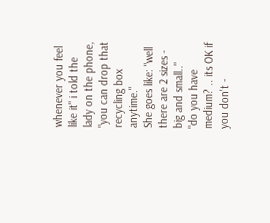whenever you feel like it" i told the lady on the phone, "you can drop that recycling box anytime."
She goes like: "well there are 2 sizes - big and small.."
"do you have medium? .. its OK if you don't -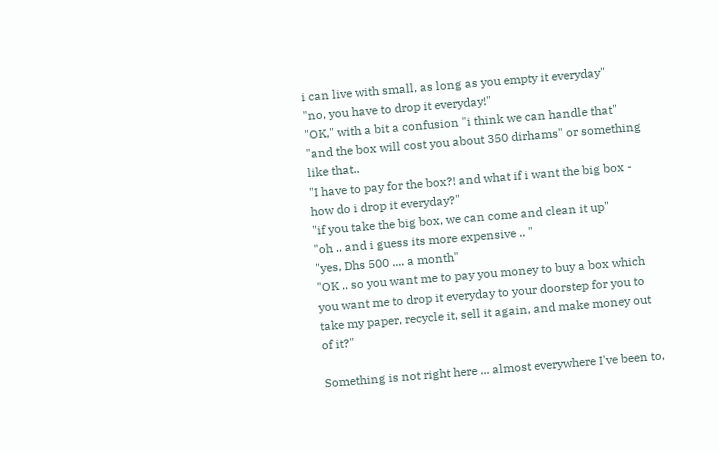i can live with small, as long as you empty it everyday"
"no, you have to drop it everyday!"
"OK," with a bit a confusion "i think we can handle that"
"and the box will cost you about 350 dirhams" or something like that..
"I have to pay for the box?! and what if i want the big box - how do i drop it everyday?"
"if you take the big box, we can come and clean it up"
"oh .. and i guess its more expensive .. "
"yes, Dhs 500 .... a month"
"OK .. so you want me to pay you money to buy a box which you want me to drop it everyday to your doorstep for you to take my paper, recycle it, sell it again, and make money out of it?"

Something is not right here ... almost everywhere I've been to,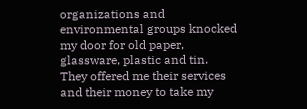organizations and environmental groups knocked my door for old paper, glassware, plastic and tin. They offered me their services and their money to take my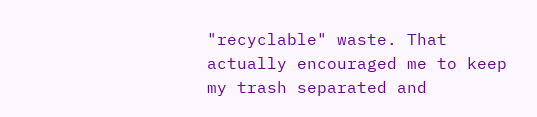"recyclable" waste. That actually encouraged me to keep my trash separated and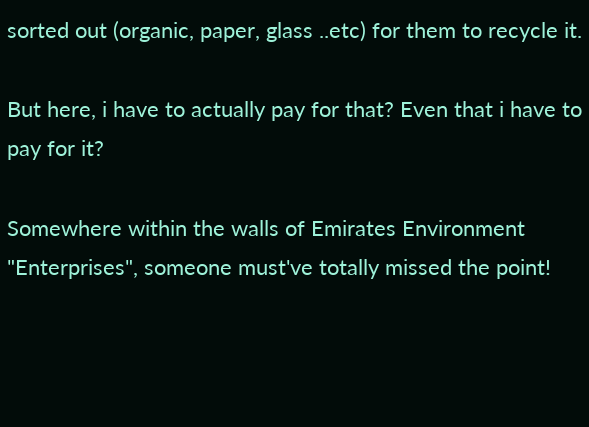sorted out (organic, paper, glass ..etc) for them to recycle it.

But here, i have to actually pay for that? Even that i have to pay for it?

Somewhere within the walls of Emirates Environment "Enterprises", someone must've totally missed the point!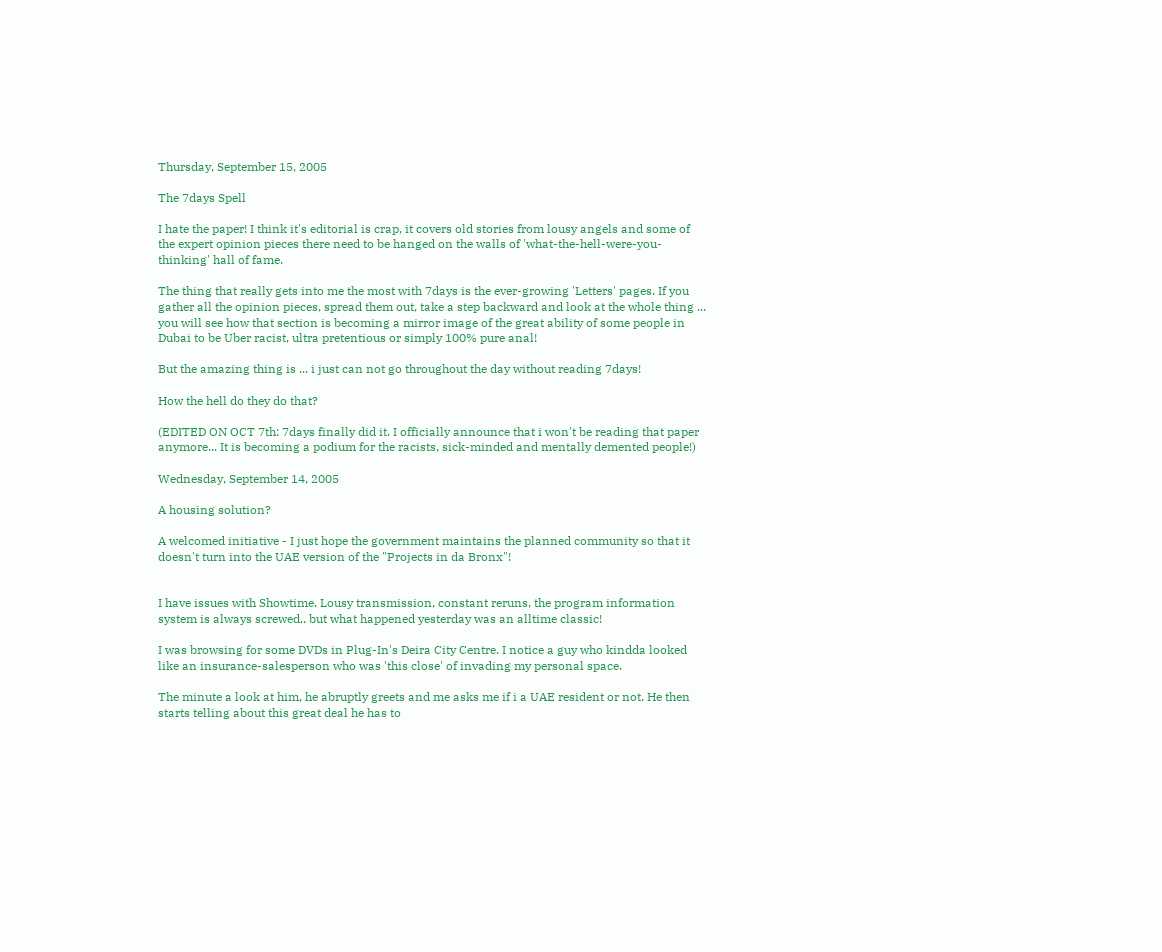Thursday, September 15, 2005

The 7days Spell

I hate the paper! I think it's editorial is crap, it covers old stories from lousy angels and some of the expert opinion pieces there need to be hanged on the walls of 'what-the-hell-were-you-thinking' hall of fame.

The thing that really gets into me the most with 7days is the ever-growing 'Letters' pages. If you gather all the opinion pieces, spread them out, take a step backward and look at the whole thing ... you will see how that section is becoming a mirror image of the great ability of some people in Dubai to be Uber racist, ultra pretentious or simply 100% pure anal!

But the amazing thing is ... i just can not go throughout the day without reading 7days!

How the hell do they do that?

(EDITED ON OCT 7th: 7days finally did it. I officially announce that i won't be reading that paper anymore... It is becoming a podium for the racists, sick-minded and mentally demented people!)

Wednesday, September 14, 2005

A housing solution?

A welcomed initiative - I just hope the government maintains the planned community so that it doesn't turn into the UAE version of the "Projects in da Bronx"!


I have issues with Showtime. Lousy transmission, constant reruns, the program information system is always screwed.. but what happened yesterday was an alltime classic!

I was browsing for some DVDs in Plug-In's Deira City Centre. I notice a guy who kindda looked like an insurance-salesperson who was 'this close' of invading my personal space.

The minute a look at him, he abruptly greets and me asks me if i a UAE resident or not. He then starts telling about this great deal he has to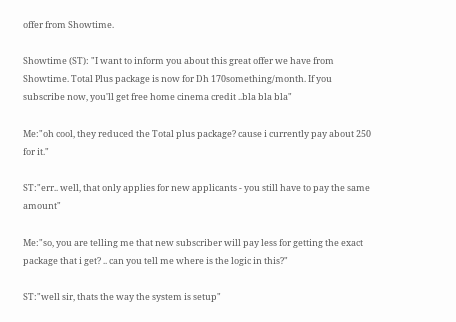offer from Showtime.

Showtime (ST): "I want to inform you about this great offer we have from Showtime. Total Plus package is now for Dh 170something/month. If you subscribe now, you'll get free home cinema credit ..bla bla bla"

Me:"oh cool, they reduced the Total plus package? cause i currently pay about 250 for it."

ST:"err.. well, that only applies for new applicants - you still have to pay the same amount"

Me:"so, you are telling me that new subscriber will pay less for getting the exact package that i get? .. can you tell me where is the logic in this?"

ST:"well sir, thats the way the system is setup"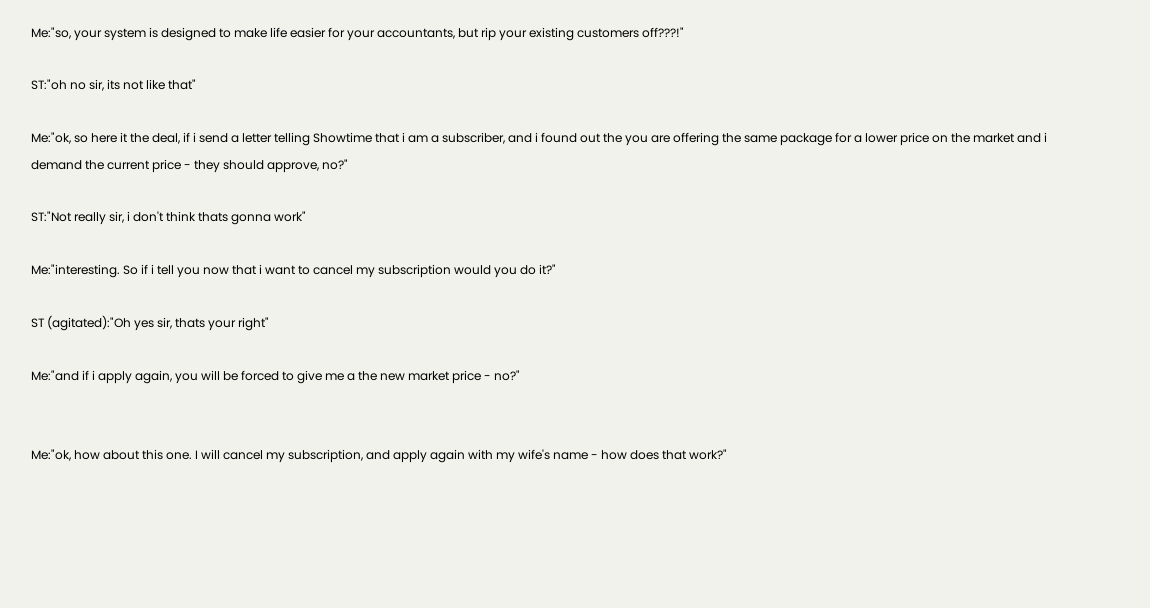Me:"so, your system is designed to make life easier for your accountants, but rip your existing customers off???!"

ST:"oh no sir, its not like that"

Me:"ok, so here it the deal, if i send a letter telling Showtime that i am a subscriber, and i found out the you are offering the same package for a lower price on the market and i demand the current price - they should approve, no?"

ST:"Not really sir, i don't think thats gonna work"

Me:"interesting. So if i tell you now that i want to cancel my subscription would you do it?"

ST (agitated):"Oh yes sir, thats your right"

Me:"and if i apply again, you will be forced to give me a the new market price - no?"


Me:"ok, how about this one. I will cancel my subscription, and apply again with my wife's name - how does that work?"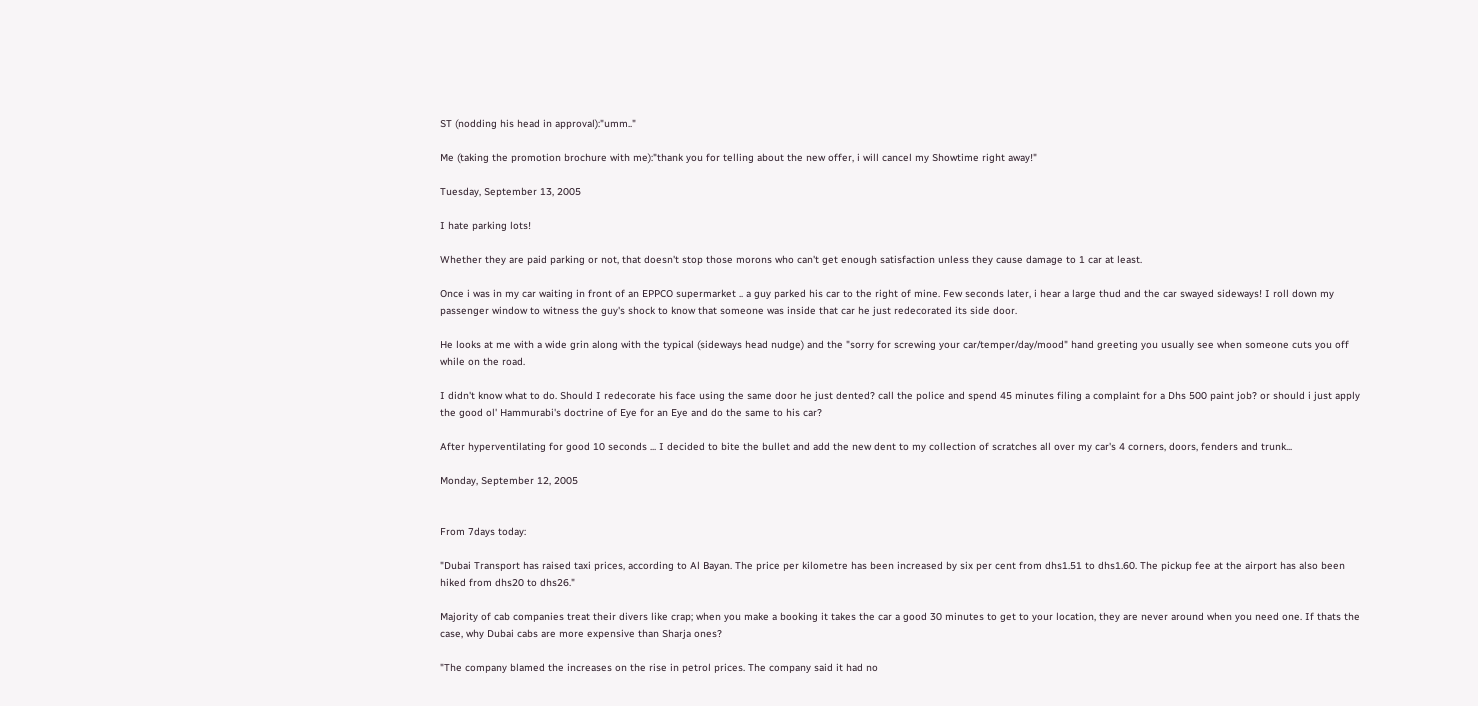ST (nodding his head in approval):"umm.."

Me (taking the promotion brochure with me):"thank you for telling about the new offer, i will cancel my Showtime right away!"

Tuesday, September 13, 2005

I hate parking lots!

Whether they are paid parking or not, that doesn't stop those morons who can't get enough satisfaction unless they cause damage to 1 car at least.

Once i was in my car waiting in front of an EPPCO supermarket .. a guy parked his car to the right of mine. Few seconds later, i hear a large thud and the car swayed sideways! I roll down my passenger window to witness the guy's shock to know that someone was inside that car he just redecorated its side door.

He looks at me with a wide grin along with the typical (sideways head nudge) and the "sorry for screwing your car/temper/day/mood" hand greeting you usually see when someone cuts you off while on the road.

I didn't know what to do. Should I redecorate his face using the same door he just dented? call the police and spend 45 minutes filing a complaint for a Dhs 500 paint job? or should i just apply the good ol' Hammurabi's doctrine of Eye for an Eye and do the same to his car?

After hyperventilating for good 10 seconds ... I decided to bite the bullet and add the new dent to my collection of scratches all over my car's 4 corners, doors, fenders and trunk...

Monday, September 12, 2005


From 7days today:

"Dubai Transport has raised taxi prices, according to Al Bayan. The price per kilometre has been increased by six per cent from dhs1.51 to dhs1.60. The pickup fee at the airport has also been hiked from dhs20 to dhs26."

Majority of cab companies treat their divers like crap; when you make a booking it takes the car a good 30 minutes to get to your location, they are never around when you need one. If thats the case, why Dubai cabs are more expensive than Sharja ones?

"The company blamed the increases on the rise in petrol prices. The company said it had no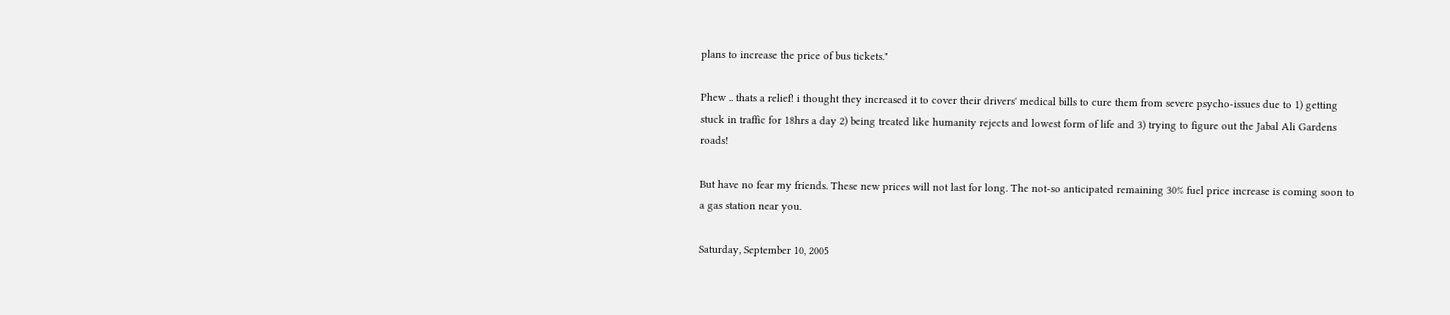plans to increase the price of bus tickets."

Phew .. thats a relief! i thought they increased it to cover their drivers' medical bills to cure them from severe psycho-issues due to 1) getting stuck in traffic for 18hrs a day 2) being treated like humanity rejects and lowest form of life and 3) trying to figure out the Jabal Ali Gardens roads!

But have no fear my friends. These new prices will not last for long. The not-so anticipated remaining 30% fuel price increase is coming soon to a gas station near you.

Saturday, September 10, 2005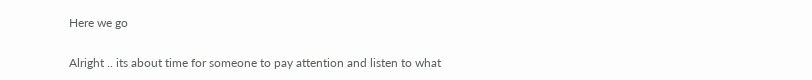Here we go

Alright .. its about time for someone to pay attention and listen to what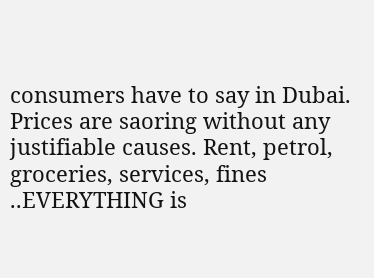consumers have to say in Dubai. Prices are saoring without any justifiable causes. Rent, petrol, groceries, services, fines ..EVERYTHING is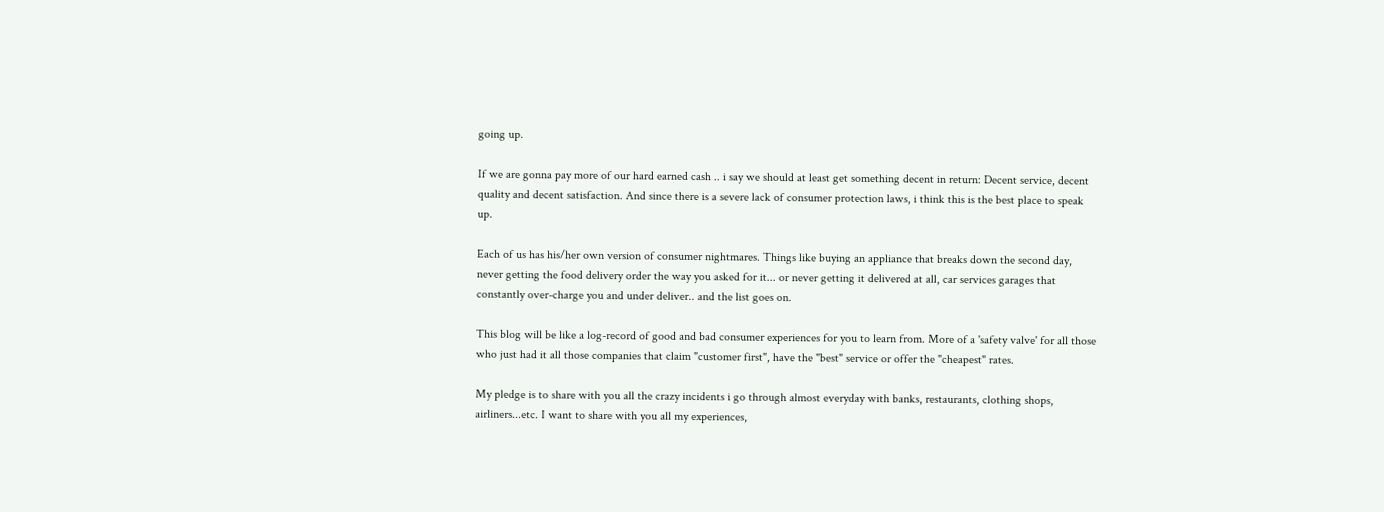going up.

If we are gonna pay more of our hard earned cash .. i say we should at least get something decent in return: Decent service, decent quality and decent satisfaction. And since there is a severe lack of consumer protection laws, i think this is the best place to speak up.

Each of us has his/her own version of consumer nightmares. Things like buying an appliance that breaks down the second day, never getting the food delivery order the way you asked for it... or never getting it delivered at all, car services garages that constantly over-charge you and under deliver.. and the list goes on.

This blog will be like a log-record of good and bad consumer experiences for you to learn from. More of a 'safety valve' for all those who just had it all those companies that claim "customer first", have the "best" service or offer the "cheapest" rates.

My pledge is to share with you all the crazy incidents i go through almost everyday with banks, restaurants, clothing shops, airliners...etc. I want to share with you all my experiences,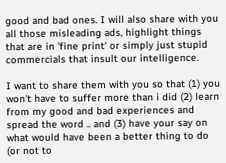good and bad ones. I will also share with you all those misleading ads, highlight things that are in 'fine print' or simply just stupid commercials that insult our intelligence.

I want to share them with you so that (1) you won't have to suffer more than i did (2) learn from my good and bad experiences and spread the word .. and (3) have your say on what would have been a better thing to do (or not to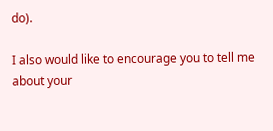do).

I also would like to encourage you to tell me about your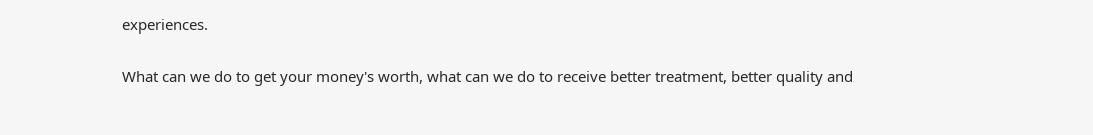experiences.

What can we do to get your money's worth, what can we do to receive better treatment, better quality and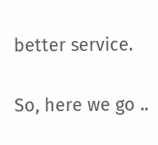better service.

So, here we go ..